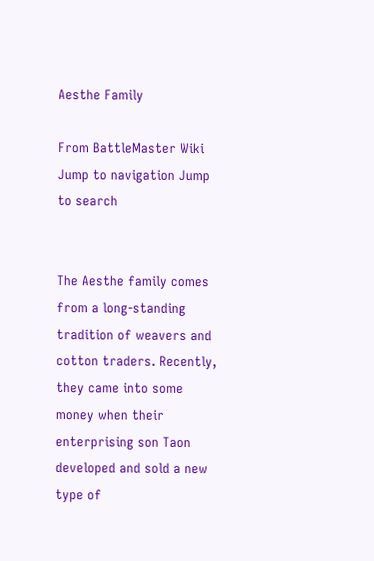Aesthe Family

From BattleMaster Wiki
Jump to navigation Jump to search


The Aesthe family comes from a long-standing tradition of weavers and cotton traders. Recently, they came into some money when their enterprising son Taon developed and sold a new type of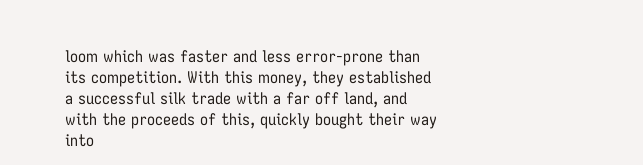loom which was faster and less error-prone than its competition. With this money, they established a successful silk trade with a far off land, and with the proceeds of this, quickly bought their way into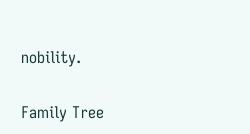nobility.

Family Tree